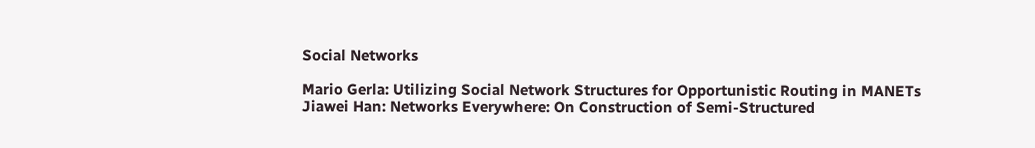Social Networks

Mario Gerla: Utilizing Social Network Structures for Opportunistic Routing in MANETs
Jiawei Han: Networks Everywhere: On Construction of Semi-Structured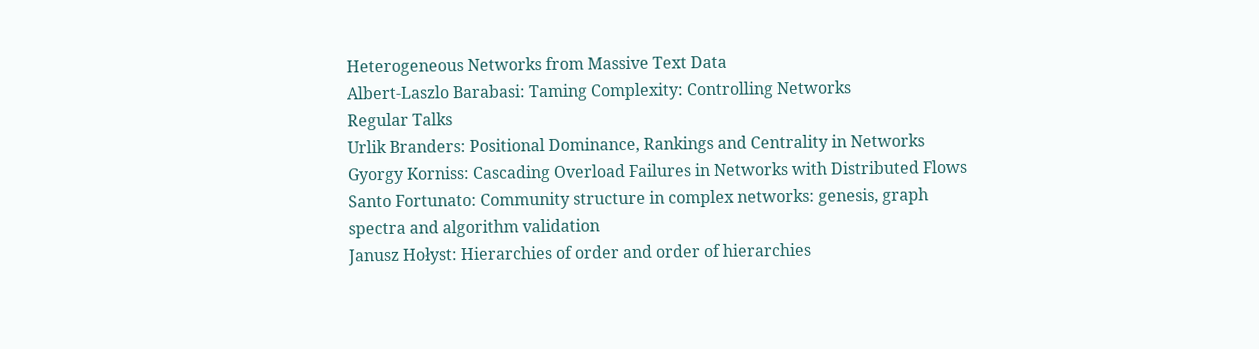Heterogeneous Networks from Massive Text Data
Albert-Laszlo Barabasi: Taming Complexity: Controlling Networks
Regular Talks
Urlik Branders: Positional Dominance, Rankings and Centrality in Networks
Gyorgy Korniss: Cascading Overload Failures in Networks with Distributed Flows
Santo Fortunato: Community structure in complex networks: genesis, graph spectra and algorithm validation
Janusz Hołyst: Hierarchies of order and order of hierarchies